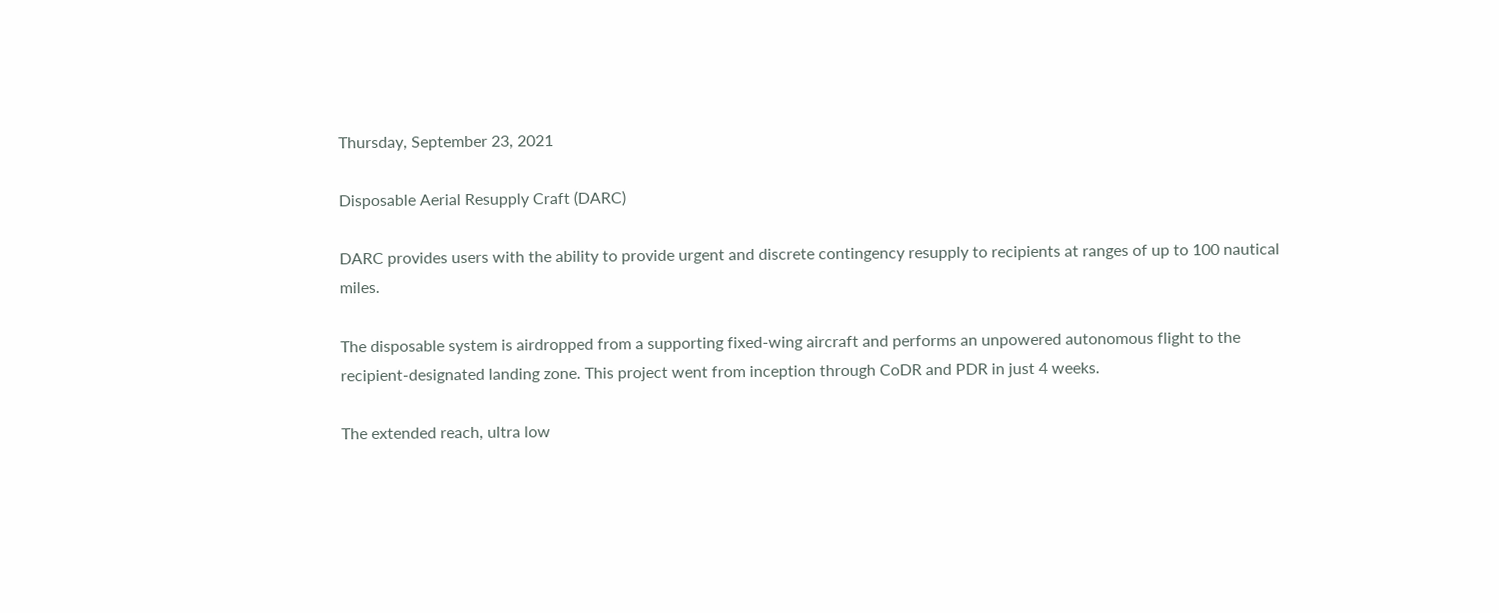Thursday, September 23, 2021

Disposable Aerial Resupply Craft (DARC)

DARC provides users with the ability to provide urgent and discrete contingency resupply to recipients at ranges of up to 100 nautical miles.

The disposable system is airdropped from a supporting fixed-wing aircraft and performs an unpowered autonomous flight to the recipient-designated landing zone. This project went from inception through CoDR and PDR in just 4 weeks.

The extended reach, ultra low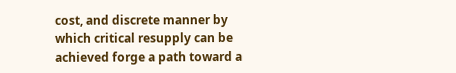cost, and discrete manner by which critical resupply can be achieved forge a path toward a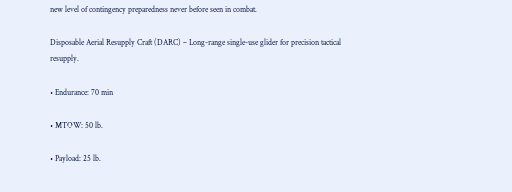new level of contingency preparedness never before seen in combat.

Disposable Aerial Resupply Craft (DARC) – Long-range single-use glider for precision tactical resupply.

• Endurance: 70 min

• MTOW: 50 lb.

• Payload: 25 lb.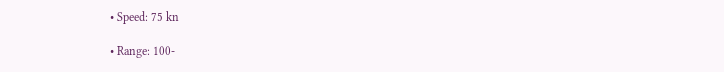• Speed: 75 kn

• Range: 100-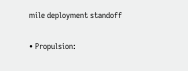mile deployment standoff

• Propulsion: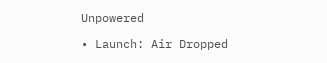Unpowered

• Launch: Air Dropped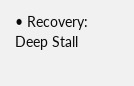• Recovery: Deep Stall